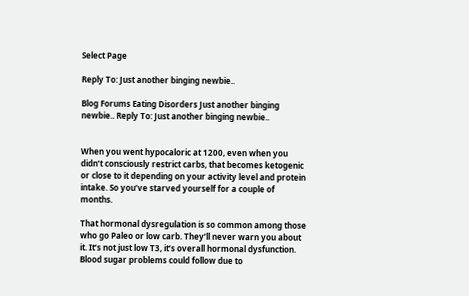Select Page

Reply To: Just another binging newbie..

Blog Forums Eating Disorders Just another binging newbie.. Reply To: Just another binging newbie..


When you went hypocaloric at 1200, even when you didn’t consciously restrict carbs, that becomes ketogenic or close to it depending on your activity level and protein intake. So you’ve starved yourself for a couple of months.

That hormonal dysregulation is so common among those who go Paleo or low carb. They’ll never warn you about it. It’s not just low T3, it’s overall hormonal dysfunction. Blood sugar problems could follow due to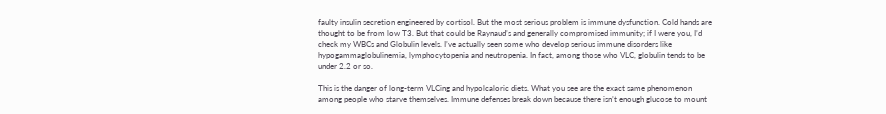faulty insulin secretion engineered by cortisol. But the most serious problem is immune dysfunction. Cold hands are thought to be from low T3. But that could be Raynaud’s and generally compromised immunity; if I were you, I’d check my WBCs and Globulin levels. I’ve actually seen some who develop serious immune disorders like hypogammaglobulinemia, lymphocytopenia and neutropenia. In fact, among those who VLC, globulin tends to be under 2.2 or so.

This is the danger of long-term VLCing and hypolcaloric diets. What you see are the exact same phenomenon among people who starve themselves. Immune defenses break down because there isn’t enough glucose to mount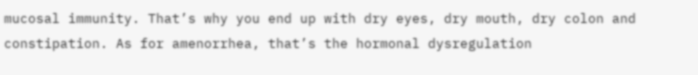mucosal immunity. That’s why you end up with dry eyes, dry mouth, dry colon and constipation. As for amenorrhea, that’s the hormonal dysregulation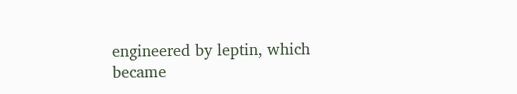engineered by leptin, which became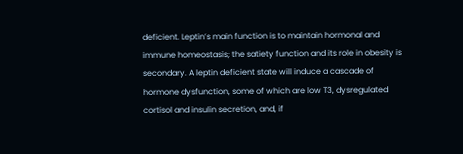deficient. Leptin’s main function is to maintain hormonal and immune homeostasis; the satiety function and its role in obesity is secondary. A leptin deficient state will induce a cascade of hormone dysfunction, some of which are low T3, dysregulated cortisol and insulin secretion, and, if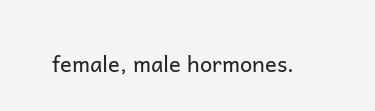female, male hormones.